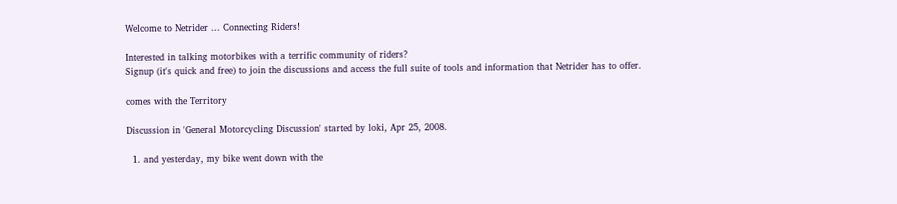Welcome to Netrider ... Connecting Riders!

Interested in talking motorbikes with a terrific community of riders?
Signup (it's quick and free) to join the discussions and access the full suite of tools and information that Netrider has to offer.

comes with the Territory

Discussion in 'General Motorcycling Discussion' started by loki, Apr 25, 2008.

  1. and yesterday, my bike went down with the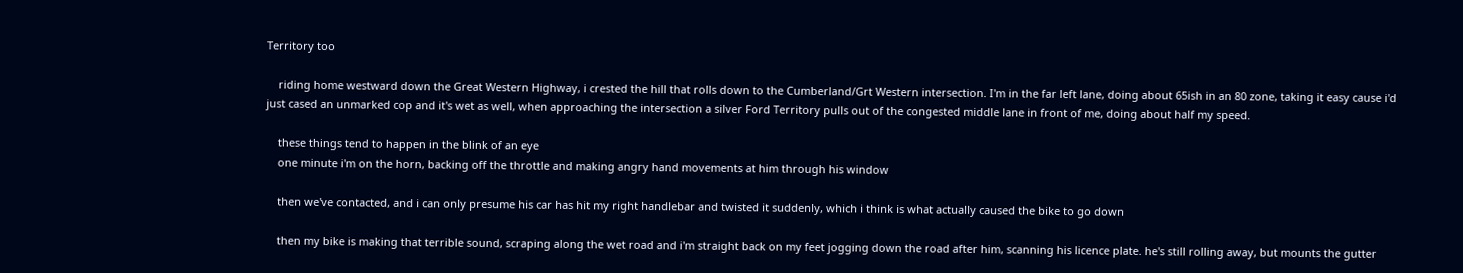Territory too

    riding home westward down the Great Western Highway, i crested the hill that rolls down to the Cumberland/Grt Western intersection. I'm in the far left lane, doing about 65ish in an 80 zone, taking it easy cause i'd just cased an unmarked cop and it's wet as well, when approaching the intersection a silver Ford Territory pulls out of the congested middle lane in front of me, doing about half my speed.

    these things tend to happen in the blink of an eye
    one minute i'm on the horn, backing off the throttle and making angry hand movements at him through his window

    then we've contacted, and i can only presume his car has hit my right handlebar and twisted it suddenly, which i think is what actually caused the bike to go down

    then my bike is making that terrible sound, scraping along the wet road and i'm straight back on my feet jogging down the road after him, scanning his licence plate. he's still rolling away, but mounts the gutter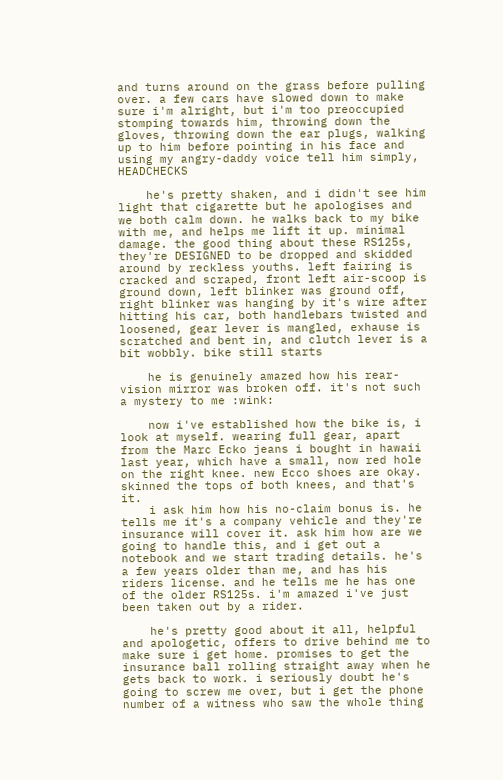and turns around on the grass before pulling over. a few cars have slowed down to make sure i'm alright, but i'm too preoccupied stomping towards him, throwing down the gloves, throwing down the ear plugs, walking up to him before pointing in his face and using my angry-daddy voice tell him simply, HEADCHECKS

    he's pretty shaken, and i didn't see him light that cigarette but he apologises and we both calm down. he walks back to my bike with me, and helps me lift it up. minimal damage. the good thing about these RS125s, they're DESIGNED to be dropped and skidded around by reckless youths. left fairing is cracked and scraped, front left air-scoop is ground down, left blinker was ground off, right blinker was hanging by it's wire after hitting his car, both handlebars twisted and loosened, gear lever is mangled, exhause is scratched and bent in, and clutch lever is a bit wobbly. bike still starts

    he is genuinely amazed how his rear-vision mirror was broken off. it's not such a mystery to me :wink:

    now i've established how the bike is, i look at myself. wearing full gear, apart from the Marc Ecko jeans i bought in hawaii last year, which have a small, now red hole on the right knee. new Ecco shoes are okay. skinned the tops of both knees, and that's it.
    i ask him how his no-claim bonus is. he tells me it's a company vehicle and they're insurance will cover it. ask him how are we going to handle this, and i get out a notebook and we start trading details. he's a few years older than me, and has his riders license. and he tells me he has one of the older RS125s. i'm amazed i've just been taken out by a rider.

    he's pretty good about it all, helpful and apologetic, offers to drive behind me to make sure i get home. promises to get the insurance ball rolling straight away when he gets back to work. i seriously doubt he's going to screw me over, but i get the phone number of a witness who saw the whole thing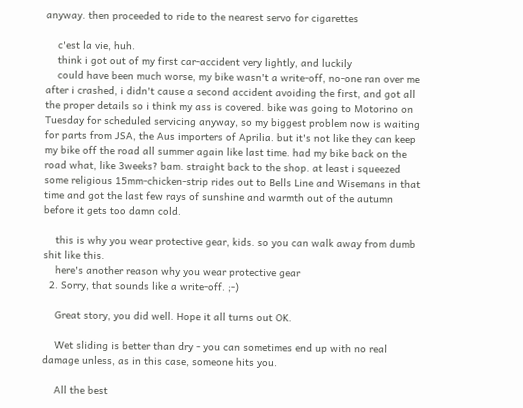anyway. then proceeded to ride to the nearest servo for cigarettes

    c'est la vie, huh.
    think i got out of my first car-accident very lightly, and luckily
    could have been much worse, my bike wasn't a write-off, no-one ran over me after i crashed, i didn't cause a second accident avoiding the first, and got all the proper details so i think my ass is covered. bike was going to Motorino on Tuesday for scheduled servicing anyway, so my biggest problem now is waiting for parts from JSA, the Aus importers of Aprilia. but it's not like they can keep my bike off the road all summer again like last time. had my bike back on the road what, like 3weeks? bam. straight back to the shop. at least i squeezed some religious 15mm-chicken-strip rides out to Bells Line and Wisemans in that time and got the last few rays of sunshine and warmth out of the autumn before it gets too damn cold.

    this is why you wear protective gear, kids. so you can walk away from dumb shit like this.
    here's another reason why you wear protective gear
  2. Sorry, that sounds like a write-off. ;-)

    Great story, you did well. Hope it all turns out OK.

    Wet sliding is better than dry - you can sometimes end up with no real damage unless, as in this case, someone hits you.

    All the best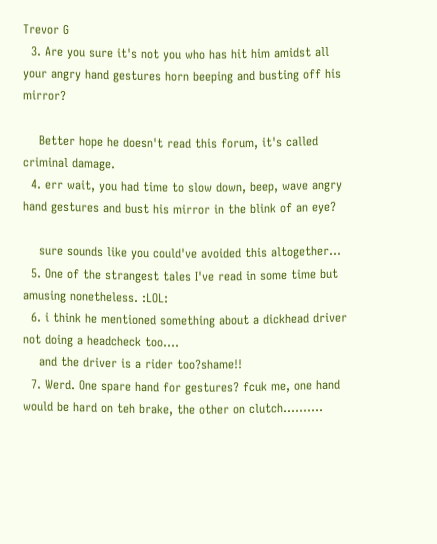Trevor G
  3. Are you sure it's not you who has hit him amidst all your angry hand gestures horn beeping and busting off his mirror?

    Better hope he doesn't read this forum, it's called criminal damage.
  4. err wait, you had time to slow down, beep, wave angry hand gestures and bust his mirror in the blink of an eye?

    sure sounds like you could've avoided this altogether...
  5. One of the strangest tales I've read in some time but amusing nonetheless. :LOL:
  6. i think he mentioned something about a dickhead driver not doing a headcheck too....
    and the driver is a rider too?shame!!
  7. Werd. One spare hand for gestures? fcuk me, one hand would be hard on teh brake, the other on clutch..........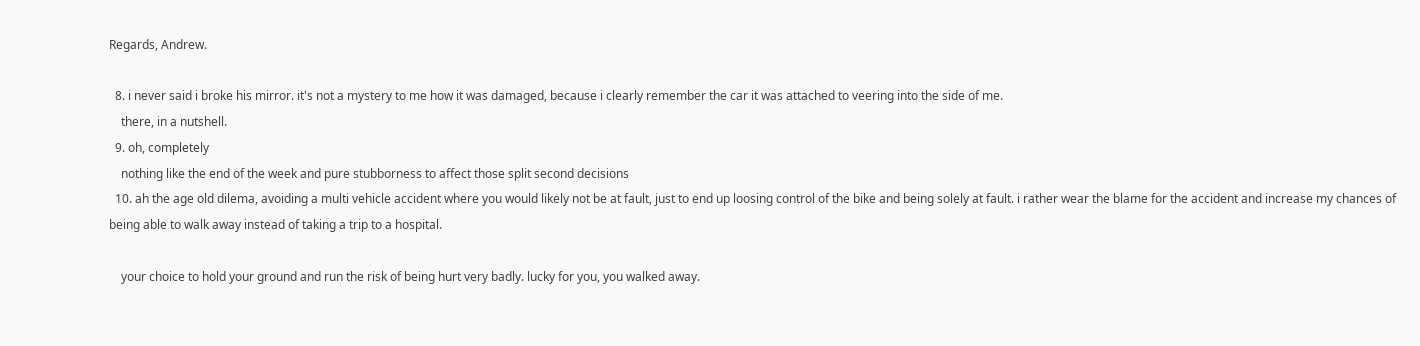Regards, Andrew.

  8. i never said i broke his mirror. it's not a mystery to me how it was damaged, because i clearly remember the car it was attached to veering into the side of me.
    there, in a nutshell.
  9. oh, completely
    nothing like the end of the week and pure stubborness to affect those split second decisions
  10. ah the age old dilema, avoiding a multi vehicle accident where you would likely not be at fault, just to end up loosing control of the bike and being solely at fault. i rather wear the blame for the accident and increase my chances of being able to walk away instead of taking a trip to a hospital.

    your choice to hold your ground and run the risk of being hurt very badly. lucky for you, you walked away.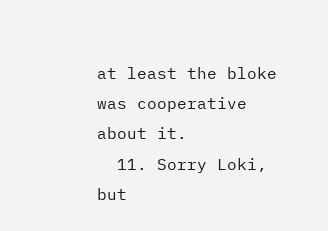at least the bloke was cooperative about it.
  11. Sorry Loki, but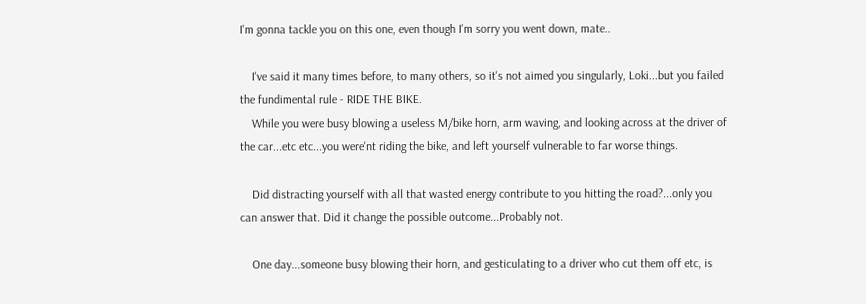I'm gonna tackle you on this one, even though I'm sorry you went down, mate..

    I've said it many times before, to many others, so it's not aimed you singularly, Loki...but you failed the fundimental rule - RIDE THE BIKE.
    While you were busy blowing a useless M/bike horn, arm waving, and looking across at the driver of the car...etc etc...you were'nt riding the bike, and left yourself vulnerable to far worse things.

    Did distracting yourself with all that wasted energy contribute to you hitting the road?...only you can answer that. Did it change the possible outcome...Probably not.

    One day...someone busy blowing their horn, and gesticulating to a driver who cut them off etc, is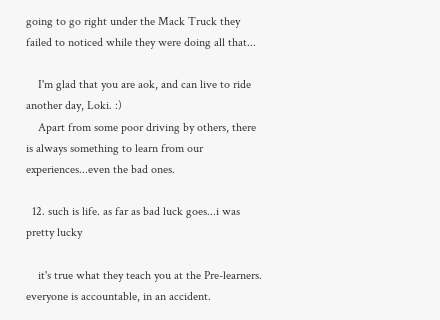going to go right under the Mack Truck they failed to noticed while they were doing all that...

    I'm glad that you are aok, and can live to ride another day, Loki. :)
    Apart from some poor driving by others, there is always something to learn from our experiences...even the bad ones.

  12. such is life. as far as bad luck goes...i was pretty lucky

    it's true what they teach you at the Pre-learners. everyone is accountable, in an accident.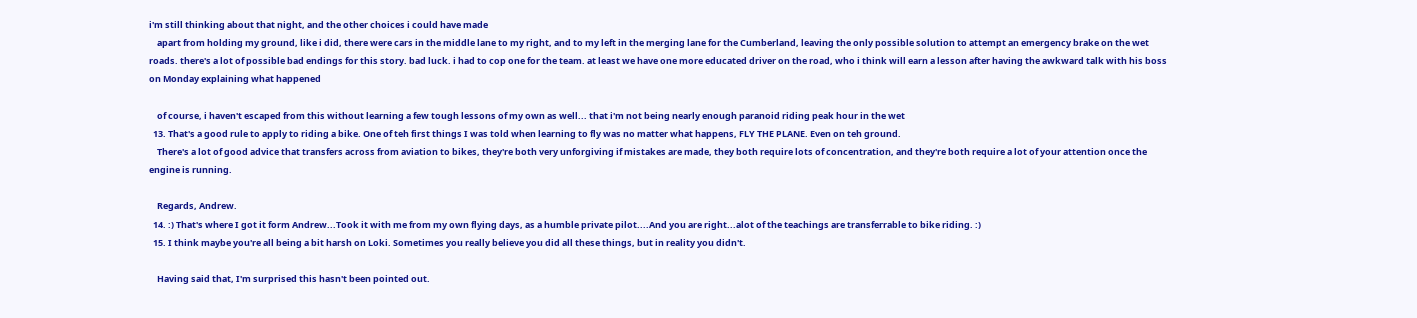i'm still thinking about that night, and the other choices i could have made
    apart from holding my ground, like i did, there were cars in the middle lane to my right, and to my left in the merging lane for the Cumberland, leaving the only possible solution to attempt an emergency brake on the wet roads. there's a lot of possible bad endings for this story. bad luck. i had to cop one for the team. at least we have one more educated driver on the road, who i think will earn a lesson after having the awkward talk with his boss on Monday explaining what happened

    of course, i haven't escaped from this without learning a few tough lessons of my own as well... that i'm not being nearly enough paranoid riding peak hour in the wet
  13. That's a good rule to apply to riding a bike. One of teh first things I was told when learning to fly was no matter what happens, FLY THE PLANE. Even on teh ground.
    There's a lot of good advice that transfers across from aviation to bikes, they're both very unforgiving if mistakes are made, they both require lots of concentration, and they're both require a lot of your attention once the engine is running.

    Regards, Andrew.
  14. :) That's where I got it form Andrew...Took it with me from my own flying days, as a humble private pilot....And you are right...alot of the teachings are transferrable to bike riding. :)
  15. I think maybe you're all being a bit harsh on Loki. Sometimes you really believe you did all these things, but in reality you didn't.

    Having said that, I'm surprised this hasn't been pointed out.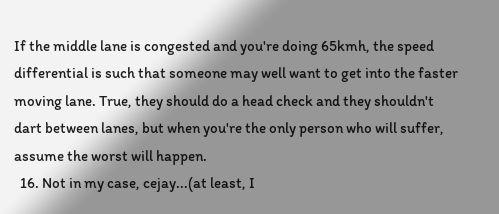If the middle lane is congested and you're doing 65kmh, the speed differential is such that someone may well want to get into the faster moving lane. True, they should do a head check and they shouldn't dart between lanes, but when you're the only person who will suffer, assume the worst will happen.
  16. Not in my case, cejay...(at least, I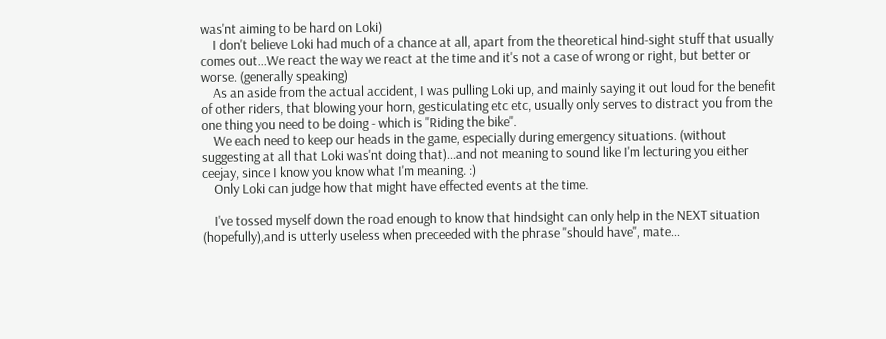was'nt aiming to be hard on Loki)
    I don't believe Loki had much of a chance at all, apart from the theoretical hind-sight stuff that usually comes out...We react the way we react at the time and it's not a case of wrong or right, but better or worse. (generally speaking)
    As an aside from the actual accident, I was pulling Loki up, and mainly saying it out loud for the benefit of other riders, that blowing your horn, gesticulating etc etc, usually only serves to distract you from the one thing you need to be doing - which is "Riding the bike".
    We each need to keep our heads in the game, especially during emergency situations. (without suggesting at all that Loki was'nt doing that)...and not meaning to sound like I'm lecturing you either ceejay, since I know you know what I'm meaning. :)
    Only Loki can judge how that might have effected events at the time.

    I've tossed myself down the road enough to know that hindsight can only help in the NEXT situation (hopefully),and is utterly useless when preceeded with the phrase "should have", mate...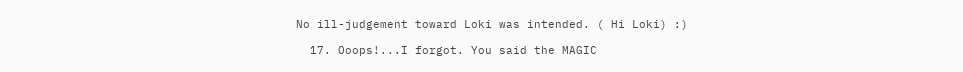No ill-judgement toward Loki was intended. ( Hi Loki) :)

  17. Ooops!...I forgot. You said the MAGIC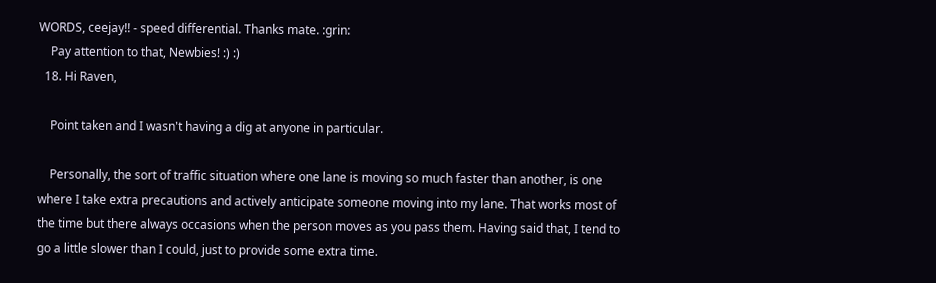WORDS, ceejay!! - speed differential. Thanks mate. :grin:
    Pay attention to that, Newbies! :) :)
  18. Hi Raven,

    Point taken and I wasn't having a dig at anyone in particular.

    Personally, the sort of traffic situation where one lane is moving so much faster than another, is one where I take extra precautions and actively anticipate someone moving into my lane. That works most of the time but there always occasions when the person moves as you pass them. Having said that, I tend to go a little slower than I could, just to provide some extra time.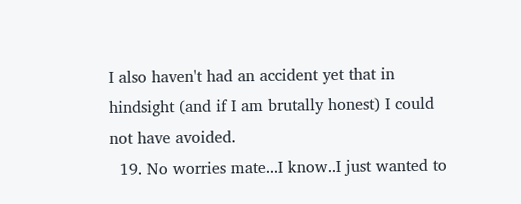I also haven't had an accident yet that in hindsight (and if I am brutally honest) I could not have avoided.
  19. No worries mate...I know..I just wanted to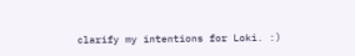clarify my intentions for Loki. :)